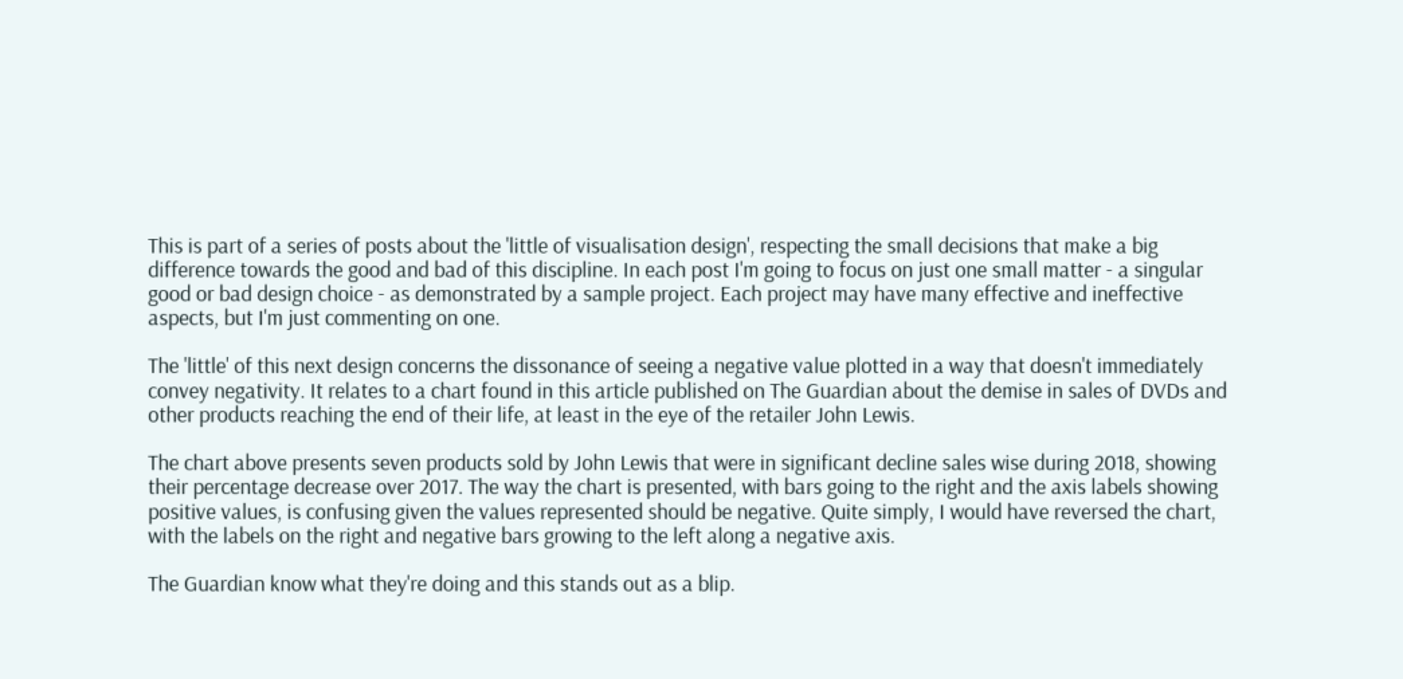This is part of a series of posts about the 'little of visualisation design', respecting the small decisions that make a big difference towards the good and bad of this discipline. In each post I'm going to focus on just one small matter - a singular good or bad design choice - as demonstrated by a sample project. Each project may have many effective and ineffective aspects, but I'm just commenting on one.

The 'little' of this next design concerns the dissonance of seeing a negative value plotted in a way that doesn't immediately convey negativity. It relates to a chart found in this article published on The Guardian about the demise in sales of DVDs and other products reaching the end of their life, at least in the eye of the retailer John Lewis.

The chart above presents seven products sold by John Lewis that were in significant decline sales wise during 2018, showing their percentage decrease over 2017. The way the chart is presented, with bars going to the right and the axis labels showing positive values, is confusing given the values represented should be negative. Quite simply, I would have reversed the chart, with the labels on the right and negative bars growing to the left along a negative axis.

The Guardian know what they're doing and this stands out as a blip.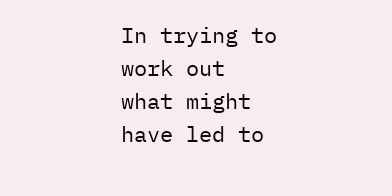In trying to work out what might have led to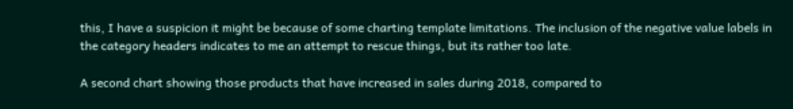this, I have a suspicion it might be because of some charting template limitations. The inclusion of the negative value labels in the category headers indicates to me an attempt to rescue things, but its rather too late.

A second chart showing those products that have increased in sales during 2018, compared to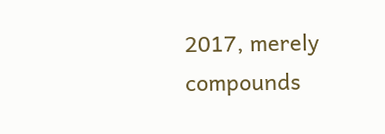2017, merely compounds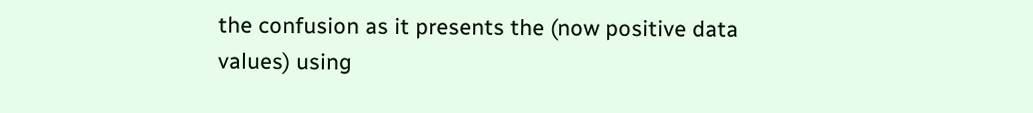the confusion as it presents the (now positive data values) using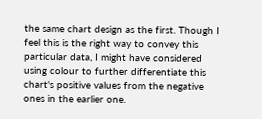the same chart design as the first. Though I feel this is the right way to convey this particular data, I might have considered using colour to further differentiate this chart's positive values from the negative ones in the earlier one.